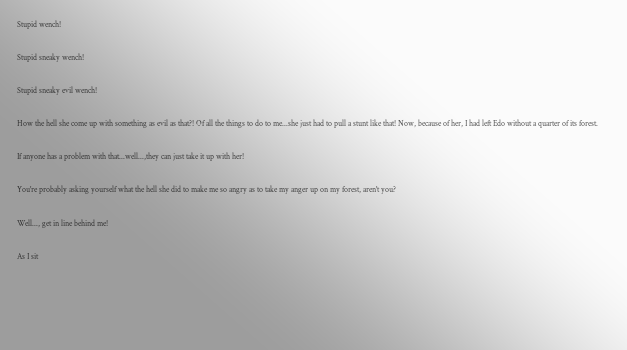Stupid wench!

Stupid sneaky wench!

Stupid sneaky evil wench!

How the hell she come up with something as evil as that?! Of all the things to do to me...she just had to pull a stunt like that! Now, because of her, I had left Edo without a quarter of its forest.

If anyone has a problem with that...well...,they can just take it up with her!

You're probably asking yourself what the hell she did to make me so angry as to take my anger up on my forest, aren't you?

Well..., get in line behind me!

As I sit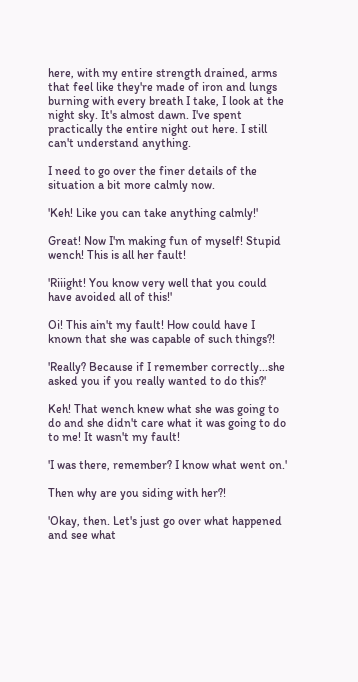here, with my entire strength drained, arms that feel like they're made of iron and lungs burning with every breath I take, I look at the night sky. It's almost dawn. I've spent practically the entire night out here. I still can't understand anything.

I need to go over the finer details of the situation a bit more calmly now.

'Keh! Like you can take anything calmly!'

Great! Now I'm making fun of myself! Stupid wench! This is all her fault!

'Riiight! You know very well that you could have avoided all of this!'

Oi! This ain't my fault! How could have I known that she was capable of such things?!

'Really? Because if I remember correctly...she asked you if you really wanted to do this?'

Keh! That wench knew what she was going to do and she didn't care what it was going to do to me! It wasn't my fault!

'I was there, remember? I know what went on.'

Then why are you siding with her?!

'Okay, then. Let's just go over what happened and see what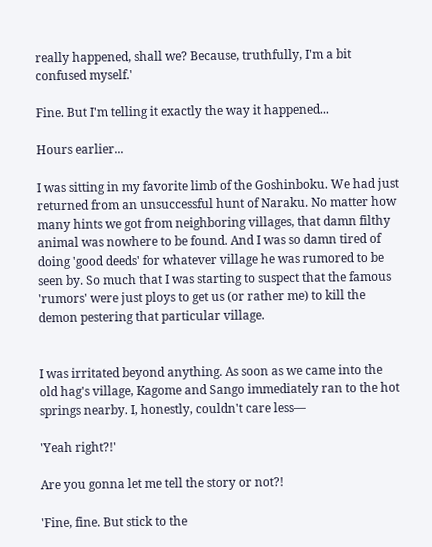really happened, shall we? Because, truthfully, I'm a bit confused myself.'

Fine. But I'm telling it exactly the way it happened...

Hours earlier...

I was sitting in my favorite limb of the Goshinboku. We had just returned from an unsuccessful hunt of Naraku. No matter how many hints we got from neighboring villages, that damn filthy animal was nowhere to be found. And I was so damn tired of doing 'good deeds' for whatever village he was rumored to be seen by. So much that I was starting to suspect that the famous 'rumors' were just ploys to get us (or rather me) to kill the demon pestering that particular village.


I was irritated beyond anything. As soon as we came into the old hag's village, Kagome and Sango immediately ran to the hot springs nearby. I, honestly, couldn't care less―

'Yeah right?!'

Are you gonna let me tell the story or not?!

'Fine, fine. But stick to the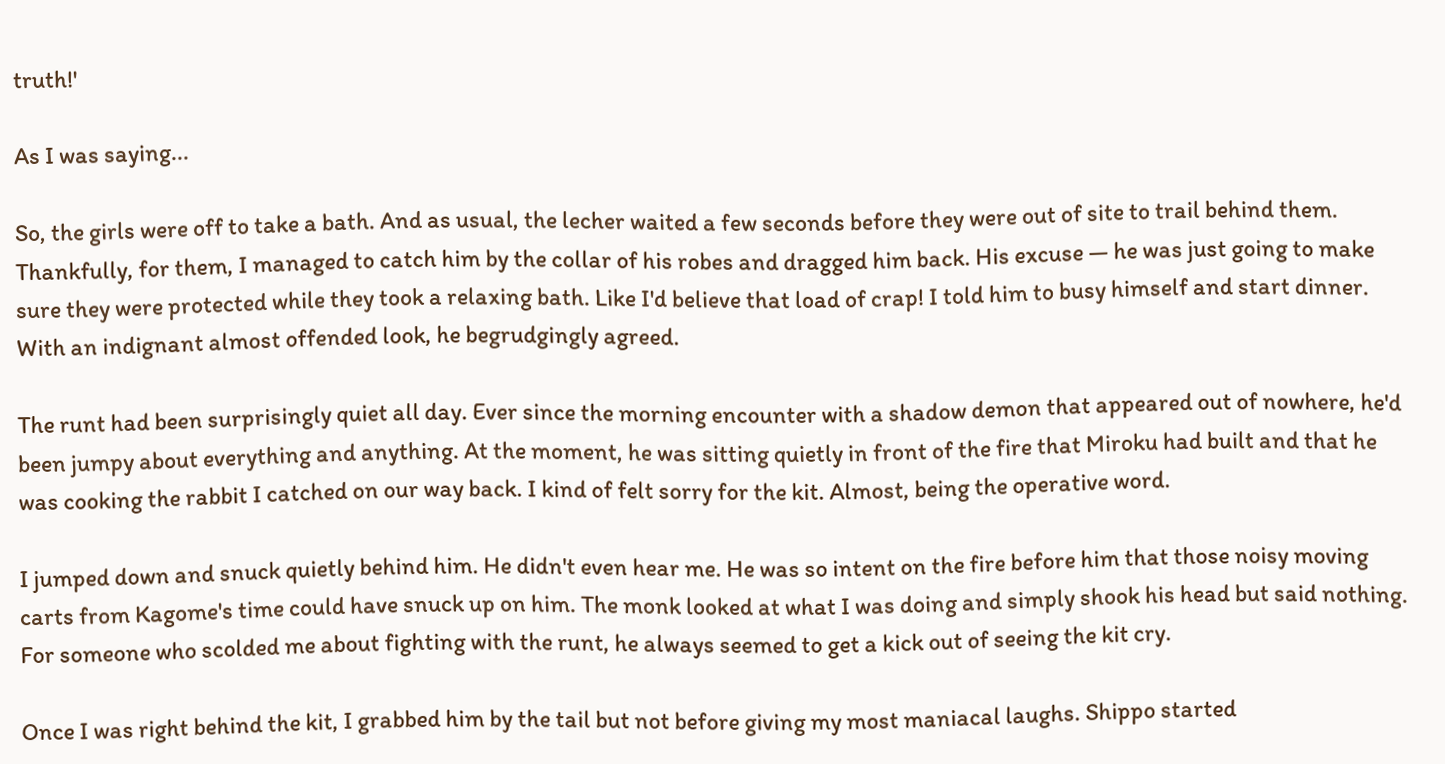truth!'

As I was saying...

So, the girls were off to take a bath. And as usual, the lecher waited a few seconds before they were out of site to trail behind them. Thankfully, for them, I managed to catch him by the collar of his robes and dragged him back. His excuse ― he was just going to make sure they were protected while they took a relaxing bath. Like I'd believe that load of crap! I told him to busy himself and start dinner. With an indignant almost offended look, he begrudgingly agreed.

The runt had been surprisingly quiet all day. Ever since the morning encounter with a shadow demon that appeared out of nowhere, he'd been jumpy about everything and anything. At the moment, he was sitting quietly in front of the fire that Miroku had built and that he was cooking the rabbit I catched on our way back. I kind of felt sorry for the kit. Almost, being the operative word.

I jumped down and snuck quietly behind him. He didn't even hear me. He was so intent on the fire before him that those noisy moving carts from Kagome's time could have snuck up on him. The monk looked at what I was doing and simply shook his head but said nothing. For someone who scolded me about fighting with the runt, he always seemed to get a kick out of seeing the kit cry.

Once I was right behind the kit, I grabbed him by the tail but not before giving my most maniacal laughs. Shippo started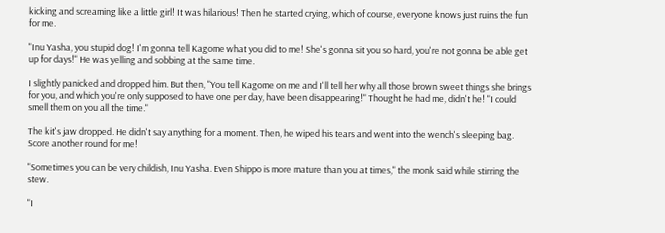kicking and screaming like a little girl! It was hilarious! Then he started crying, which of course, everyone knows just ruins the fun for me.

"Inu Yasha, you stupid dog! I'm gonna tell Kagome what you did to me! She's gonna sit you so hard, you're not gonna be able get up for days!" He was yelling and sobbing at the same time.

I slightly panicked and dropped him. But then, "You tell Kagome on me and I'll tell her why all those brown sweet things she brings for you, and which you're only supposed to have one per day, have been disappearing!" Thought he had me, didn't he! "I could smell them on you all the time."

The kit's jaw dropped. He didn't say anything for a moment. Then, he wiped his tears and went into the wench's sleeping bag. Score another round for me!

"Sometimes you can be very childish, Inu Yasha. Even Shippo is more mature than you at times," the monk said while stirring the stew.

"I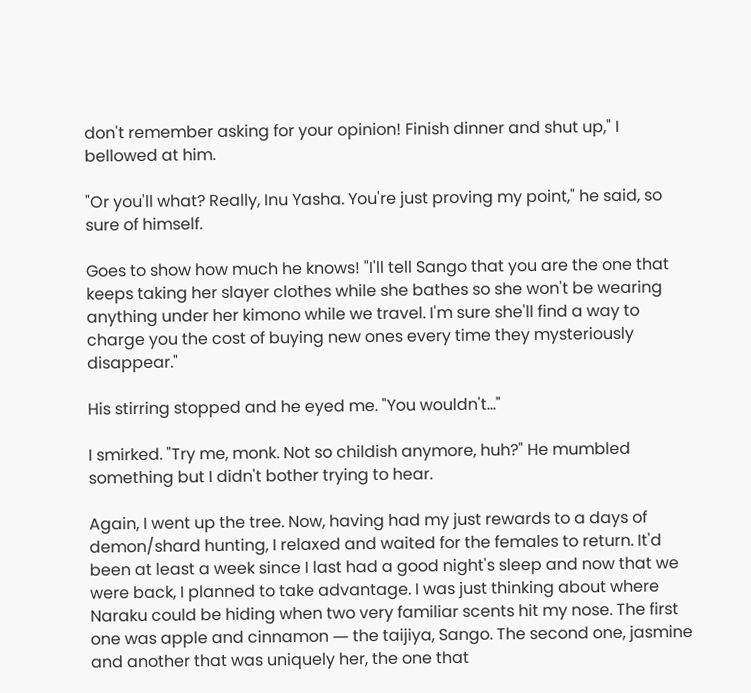don't remember asking for your opinion! Finish dinner and shut up," I bellowed at him.

"Or you'll what? Really, Inu Yasha. You're just proving my point," he said, so sure of himself.

Goes to show how much he knows! "I'll tell Sango that you are the one that keeps taking her slayer clothes while she bathes so she won't be wearing anything under her kimono while we travel. I'm sure she'll find a way to charge you the cost of buying new ones every time they mysteriously disappear."

His stirring stopped and he eyed me. "You wouldn't..."

I smirked. "Try me, monk. Not so childish anymore, huh?" He mumbled something but I didn't bother trying to hear.

Again, I went up the tree. Now, having had my just rewards to a days of demon/shard hunting, I relaxed and waited for the females to return. It'd been at least a week since I last had a good night's sleep and now that we were back, I planned to take advantage. I was just thinking about where Naraku could be hiding when two very familiar scents hit my nose. The first one was apple and cinnamon ― the taijiya, Sango. The second one, jasmine and another that was uniquely her, the one that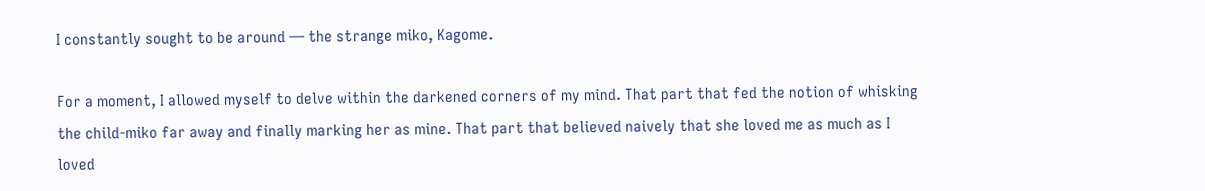I constantly sought to be around ― the strange miko, Kagome.

For a moment, I allowed myself to delve within the darkened corners of my mind. That part that fed the notion of whisking the child-miko far away and finally marking her as mine. That part that believed naively that she loved me as much as I loved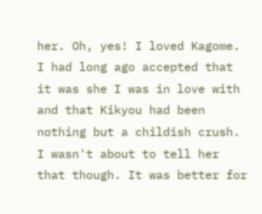her. Oh, yes! I loved Kagome. I had long ago accepted that it was she I was in love with and that Kikyou had been nothing but a childish crush. I wasn't about to tell her that though. It was better for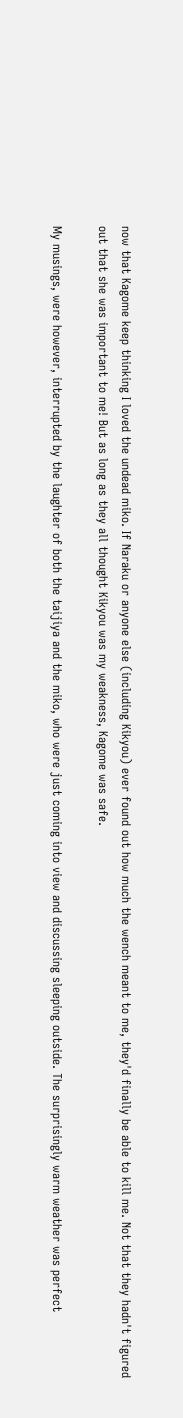now that Kagome keep thinking I loved the undead miko. If Naraku or anyone else (including Kikyou) ever found out how much the wench meant to me, they'd finally be able to kill me. Not that they hadn't figured out that she was important to me! But as long as they all thought Kikyou was my weakness, Kagome was safe.

My musings, were however, interrupted by the laughter of both the taijiya and the miko, who were just coming into view and discussing sleeping outside. The surprisingly warm weather was perfect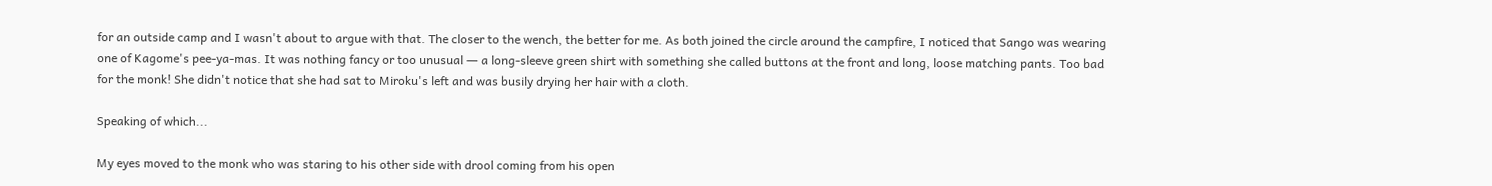for an outside camp and I wasn't about to argue with that. The closer to the wench, the better for me. As both joined the circle around the campfire, I noticed that Sango was wearing one of Kagome's pee-ya-mas. It was nothing fancy or too unusual ― a long-sleeve green shirt with something she called buttons at the front and long, loose matching pants. Too bad for the monk! She didn't notice that she had sat to Miroku's left and was busily drying her hair with a cloth.

Speaking of which...

My eyes moved to the monk who was staring to his other side with drool coming from his open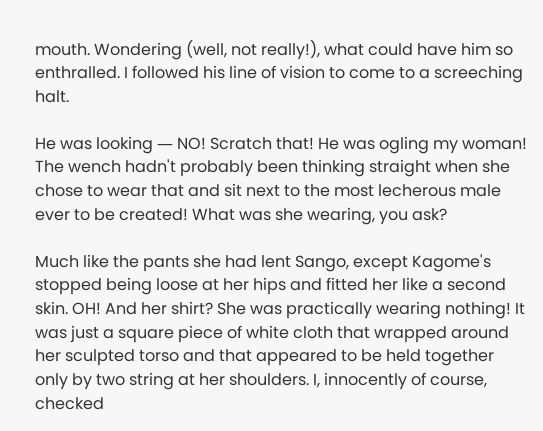mouth. Wondering (well, not really!), what could have him so enthralled. I followed his line of vision to come to a screeching halt.

He was looking ― NO! Scratch that! He was ogling my woman! The wench hadn't probably been thinking straight when she chose to wear that and sit next to the most lecherous male ever to be created! What was she wearing, you ask?

Much like the pants she had lent Sango, except Kagome's stopped being loose at her hips and fitted her like a second skin. OH! And her shirt? She was practically wearing nothing! It was just a square piece of white cloth that wrapped around her sculpted torso and that appeared to be held together only by two string at her shoulders. I, innocently of course, checked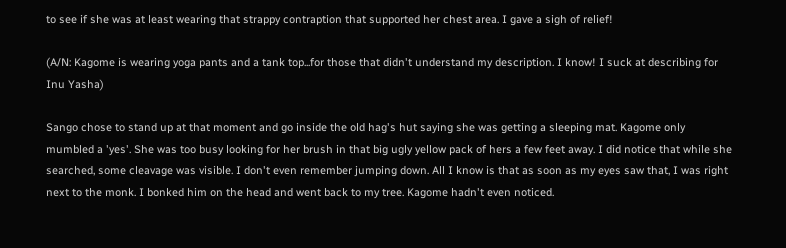to see if she was at least wearing that strappy contraption that supported her chest area. I gave a sigh of relief!

(A/N: Kagome is wearing yoga pants and a tank top...for those that didn't understand my description. I know! I suck at describing for Inu Yasha)

Sango chose to stand up at that moment and go inside the old hag's hut saying she was getting a sleeping mat. Kagome only mumbled a 'yes'. She was too busy looking for her brush in that big ugly yellow pack of hers a few feet away. I did notice that while she searched, some cleavage was visible. I don't even remember jumping down. All I know is that as soon as my eyes saw that, I was right next to the monk. I bonked him on the head and went back to my tree. Kagome hadn't even noticed.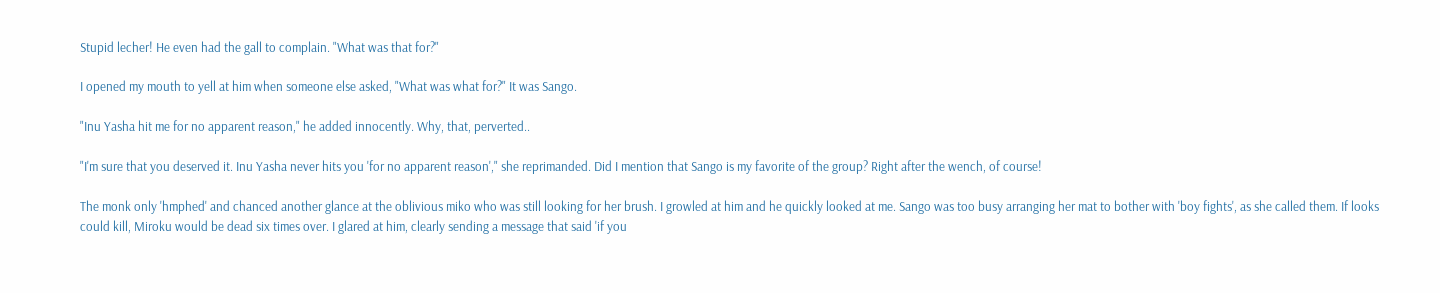Stupid lecher! He even had the gall to complain. "What was that for?"

I opened my mouth to yell at him when someone else asked, "What was what for?" It was Sango.

"Inu Yasha hit me for no apparent reason," he added innocently. Why, that, perverted..

"I'm sure that you deserved it. Inu Yasha never hits you 'for no apparent reason'," she reprimanded. Did I mention that Sango is my favorite of the group? Right after the wench, of course!

The monk only 'hmphed' and chanced another glance at the oblivious miko who was still looking for her brush. I growled at him and he quickly looked at me. Sango was too busy arranging her mat to bother with 'boy fights', as she called them. If looks could kill, Miroku would be dead six times over. I glared at him, clearly sending a message that said 'if you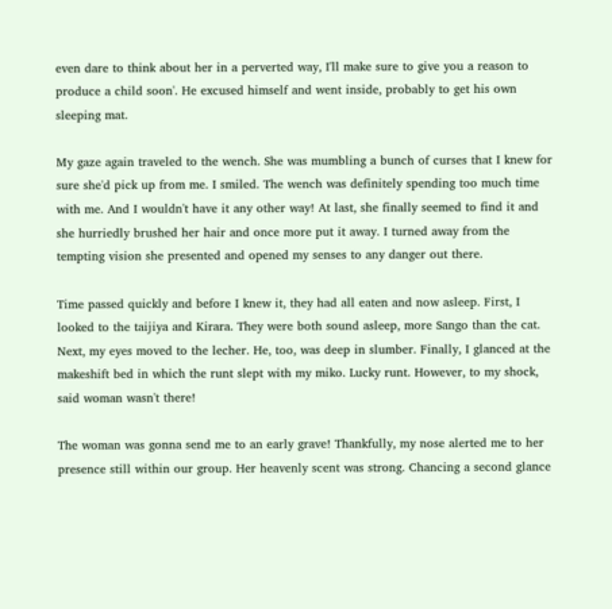even dare to think about her in a perverted way, I'll make sure to give you a reason to produce a child soon'. He excused himself and went inside, probably to get his own sleeping mat.

My gaze again traveled to the wench. She was mumbling a bunch of curses that I knew for sure she'd pick up from me. I smiled. The wench was definitely spending too much time with me. And I wouldn't have it any other way! At last, she finally seemed to find it and she hurriedly brushed her hair and once more put it away. I turned away from the tempting vision she presented and opened my senses to any danger out there.

Time passed quickly and before I knew it, they had all eaten and now asleep. First, I looked to the taijiya and Kirara. They were both sound asleep, more Sango than the cat. Next, my eyes moved to the lecher. He, too, was deep in slumber. Finally, I glanced at the makeshift bed in which the runt slept with my miko. Lucky runt. However, to my shock, said woman wasn't there!

The woman was gonna send me to an early grave! Thankfully, my nose alerted me to her presence still within our group. Her heavenly scent was strong. Chancing a second glance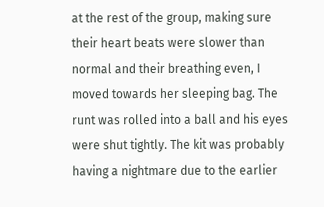at the rest of the group, making sure their heart beats were slower than normal and their breathing even, I moved towards her sleeping bag. The runt was rolled into a ball and his eyes were shut tightly. The kit was probably having a nightmare due to the earlier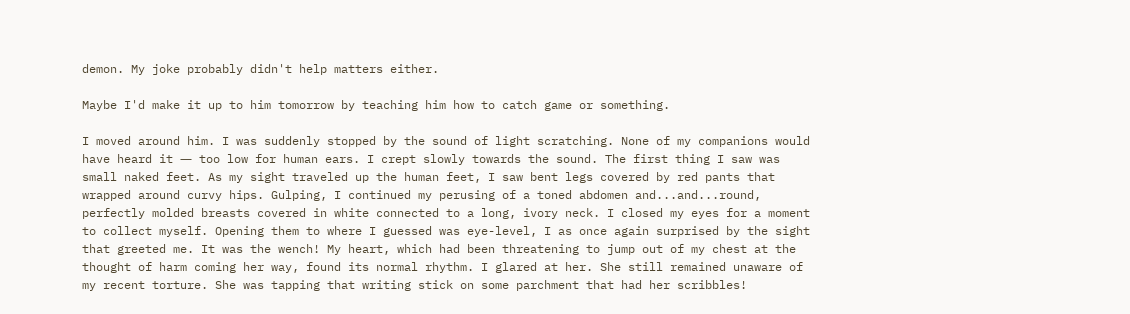demon. My joke probably didn't help matters either.

Maybe I'd make it up to him tomorrow by teaching him how to catch game or something.

I moved around him. I was suddenly stopped by the sound of light scratching. None of my companions would have heard it ― too low for human ears. I crept slowly towards the sound. The first thing I saw was small naked feet. As my sight traveled up the human feet, I saw bent legs covered by red pants that wrapped around curvy hips. Gulping, I continued my perusing of a toned abdomen and...and...round, perfectly molded breasts covered in white connected to a long, ivory neck. I closed my eyes for a moment to collect myself. Opening them to where I guessed was eye-level, I as once again surprised by the sight that greeted me. It was the wench! My heart, which had been threatening to jump out of my chest at the thought of harm coming her way, found its normal rhythm. I glared at her. She still remained unaware of my recent torture. She was tapping that writing stick on some parchment that had her scribbles!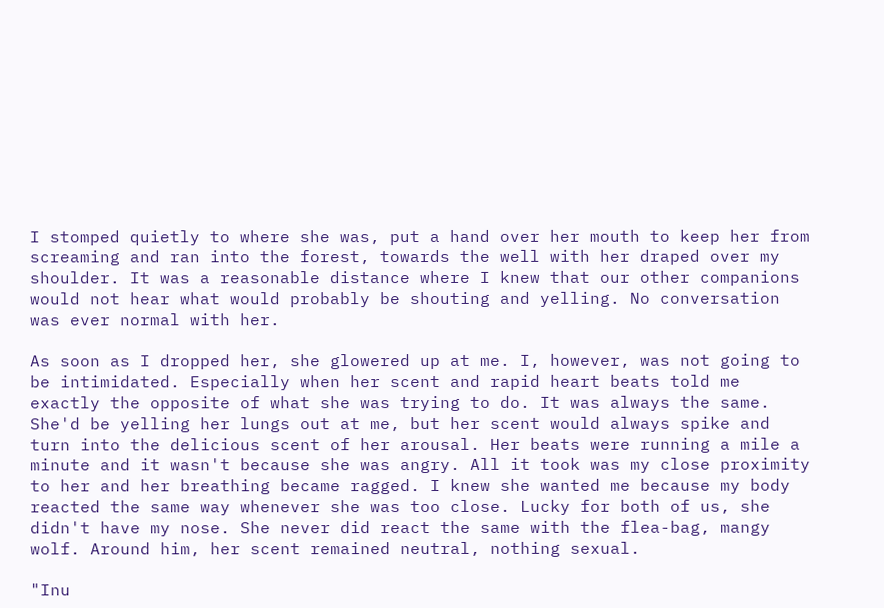I stomped quietly to where she was, put a hand over her mouth to keep her from screaming and ran into the forest, towards the well with her draped over my shoulder. It was a reasonable distance where I knew that our other companions would not hear what would probably be shouting and yelling. No conversation was ever normal with her.

As soon as I dropped her, she glowered up at me. I, however, was not going to be intimidated. Especially when her scent and rapid heart beats told me exactly the opposite of what she was trying to do. It was always the same. She'd be yelling her lungs out at me, but her scent would always spike and turn into the delicious scent of her arousal. Her beats were running a mile a minute and it wasn't because she was angry. All it took was my close proximity to her and her breathing became ragged. I knew she wanted me because my body reacted the same way whenever she was too close. Lucky for both of us, she didn't have my nose. She never did react the same with the flea-bag, mangy wolf. Around him, her scent remained neutral, nothing sexual.

"Inu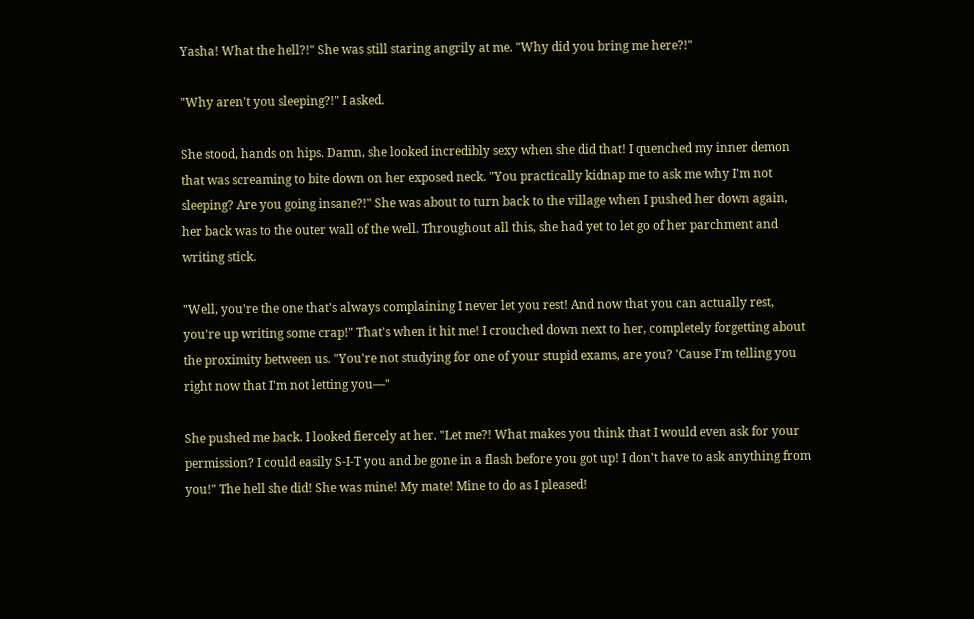Yasha! What the hell?!" She was still staring angrily at me. "Why did you bring me here?!"

"Why aren't you sleeping?!" I asked.

She stood, hands on hips. Damn, she looked incredibly sexy when she did that! I quenched my inner demon that was screaming to bite down on her exposed neck. "You practically kidnap me to ask me why I'm not sleeping? Are you going insane?!" She was about to turn back to the village when I pushed her down again, her back was to the outer wall of the well. Throughout all this, she had yet to let go of her parchment and writing stick.

"Well, you're the one that's always complaining I never let you rest! And now that you can actually rest, you're up writing some crap!" That's when it hit me! I crouched down next to her, completely forgetting about the proximity between us. "You're not studying for one of your stupid exams, are you? 'Cause I'm telling you right now that I'm not letting you―"

She pushed me back. I looked fiercely at her. "Let me?! What makes you think that I would even ask for your permission? I could easily S-I-T you and be gone in a flash before you got up! I don't have to ask anything from you!" The hell she did! She was mine! My mate! Mine to do as I pleased!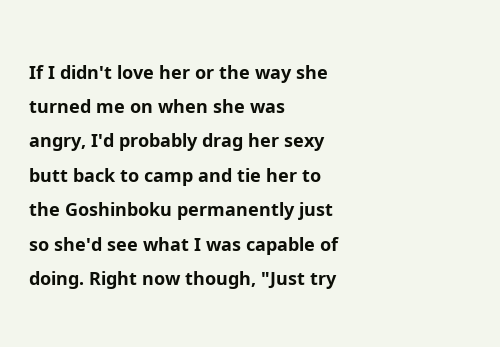If I didn't love her or the way she turned me on when she was angry, I'd probably drag her sexy butt back to camp and tie her to the Goshinboku permanently just so she'd see what I was capable of doing. Right now though, "Just try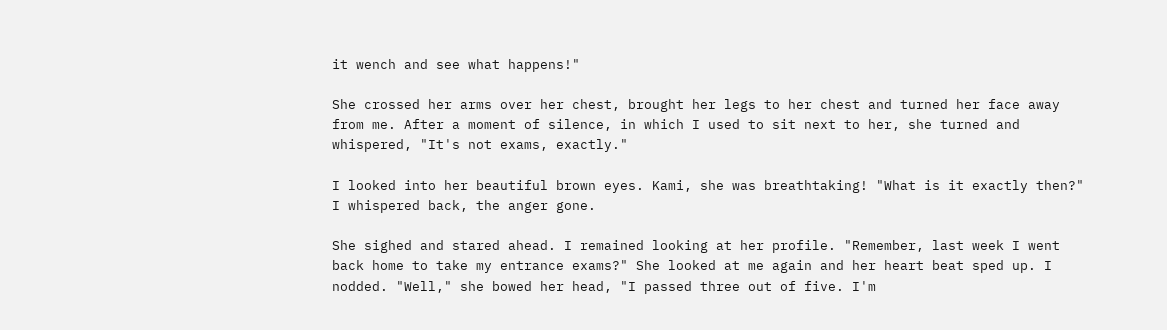it wench and see what happens!"

She crossed her arms over her chest, brought her legs to her chest and turned her face away from me. After a moment of silence, in which I used to sit next to her, she turned and whispered, "It's not exams, exactly."

I looked into her beautiful brown eyes. Kami, she was breathtaking! "What is it exactly then?" I whispered back, the anger gone.

She sighed and stared ahead. I remained looking at her profile. "Remember, last week I went back home to take my entrance exams?" She looked at me again and her heart beat sped up. I nodded. "Well," she bowed her head, "I passed three out of five. I'm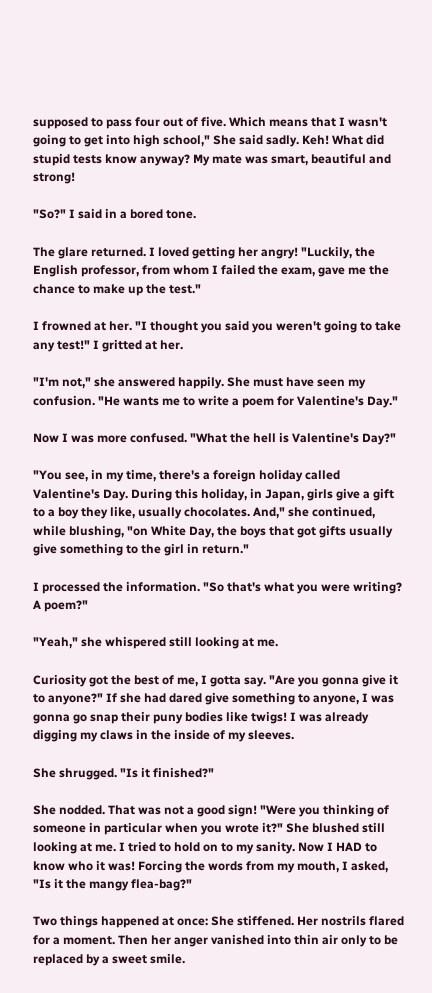supposed to pass four out of five. Which means that I wasn't going to get into high school," She said sadly. Keh! What did stupid tests know anyway? My mate was smart, beautiful and strong!

"So?" I said in a bored tone.

The glare returned. I loved getting her angry! "Luckily, the English professor, from whom I failed the exam, gave me the chance to make up the test."

I frowned at her. "I thought you said you weren't going to take any test!" I gritted at her.

"I'm not," she answered happily. She must have seen my confusion. "He wants me to write a poem for Valentine's Day."

Now I was more confused. "What the hell is Valentine's Day?"

"You see, in my time, there's a foreign holiday called Valentine's Day. During this holiday, in Japan, girls give a gift to a boy they like, usually chocolates. And," she continued, while blushing, "on White Day, the boys that got gifts usually give something to the girl in return."

I processed the information. "So that's what you were writing? A poem?"

"Yeah," she whispered still looking at me.

Curiosity got the best of me, I gotta say. "Are you gonna give it to anyone?" If she had dared give something to anyone, I was gonna go snap their puny bodies like twigs! I was already digging my claws in the inside of my sleeves.

She shrugged. "Is it finished?"

She nodded. That was not a good sign! "Were you thinking of someone in particular when you wrote it?" She blushed still looking at me. I tried to hold on to my sanity. Now I HAD to know who it was! Forcing the words from my mouth, I asked, "Is it the mangy flea-bag?"

Two things happened at once: She stiffened. Her nostrils flared for a moment. Then her anger vanished into thin air only to be replaced by a sweet smile.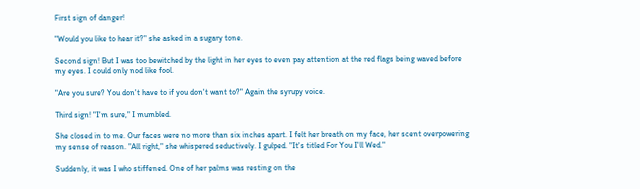First sign of danger!

"Would you like to hear it?" she asked in a sugary tone.

Second sign! But I was too bewitched by the light in her eyes to even pay attention at the red flags being waved before my eyes. I could only nod like fool.

"Are you sure? You don't have to if you don't want to?" Again the syrupy voice.

Third sign! "I'm sure," I mumbled.

She closed in to me. Our faces were no more than six inches apart. I felt her breath on my face, her scent overpowering my sense of reason. "All right," she whispered seductively. I gulped. "It's titled For You I'll Wed."

Suddenly, it was I who stiffened. One of her palms was resting on the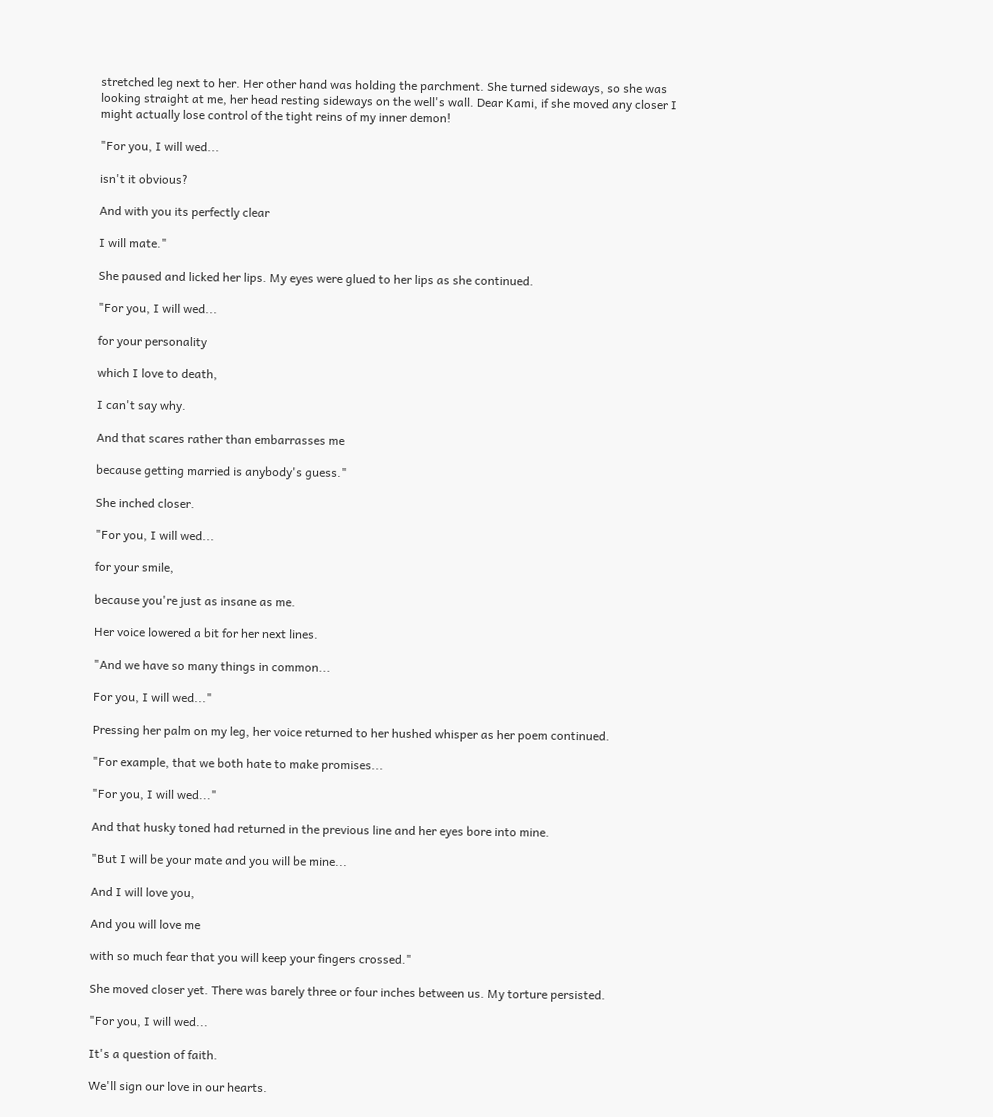stretched leg next to her. Her other hand was holding the parchment. She turned sideways, so she was looking straight at me, her head resting sideways on the well's wall. Dear Kami, if she moved any closer I might actually lose control of the tight reins of my inner demon!

"For you, I will wed...

isn't it obvious?

And with you its perfectly clear

I will mate."

She paused and licked her lips. My eyes were glued to her lips as she continued.

"For you, I will wed...

for your personality

which I love to death,

I can't say why.

And that scares rather than embarrasses me

because getting married is anybody's guess."

She inched closer.

"For you, I will wed...

for your smile,

because you're just as insane as me.

Her voice lowered a bit for her next lines.

"And we have so many things in common...

For you, I will wed..."

Pressing her palm on my leg, her voice returned to her hushed whisper as her poem continued.

"For example, that we both hate to make promises...

"For you, I will wed..."

And that husky toned had returned in the previous line and her eyes bore into mine.

"But I will be your mate and you will be mine...

And I will love you,

And you will love me

with so much fear that you will keep your fingers crossed."

She moved closer yet. There was barely three or four inches between us. My torture persisted.

"For you, I will wed...

It's a question of faith.

We'll sign our love in our hearts.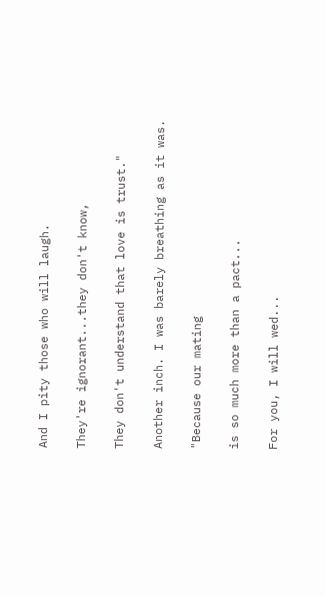And I pity those who will laugh.

They're ignorant...they don't know,

They don't understand that love is trust."

Another inch. I was barely breathing as it was.

"Because our mating

is so much more than a pact...

For you, I will wed...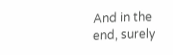And in the end, surely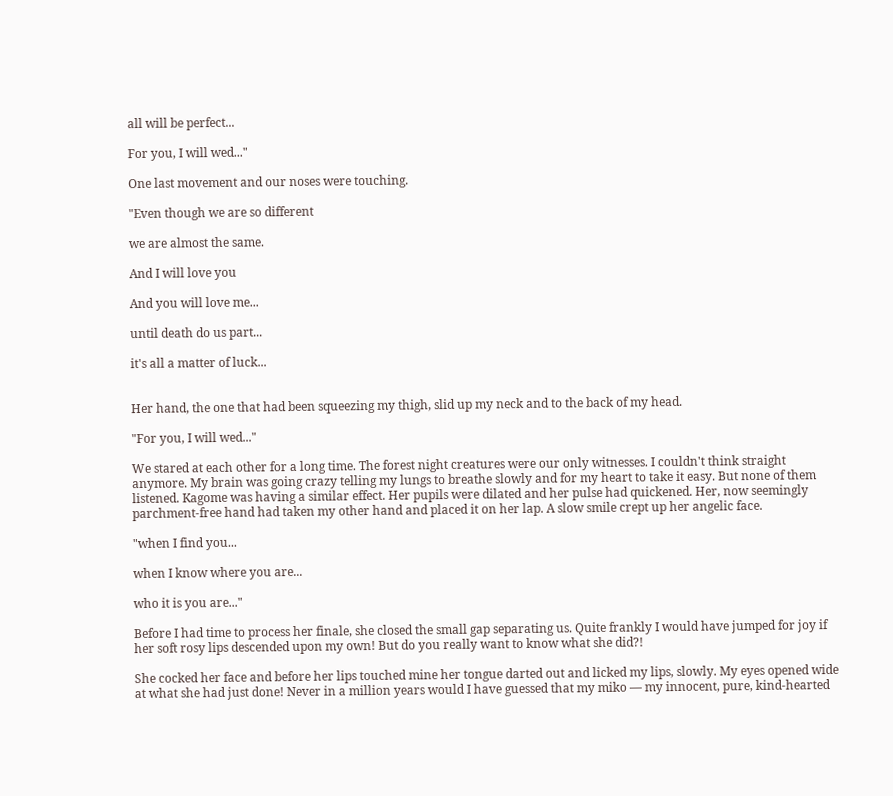all will be perfect...

For you, I will wed..."

One last movement and our noses were touching.

"Even though we are so different

we are almost the same.

And I will love you

And you will love me...

until death do us part...

it's all a matter of luck...


Her hand, the one that had been squeezing my thigh, slid up my neck and to the back of my head.

"For you, I will wed..."

We stared at each other for a long time. The forest night creatures were our only witnesses. I couldn't think straight anymore. My brain was going crazy telling my lungs to breathe slowly and for my heart to take it easy. But none of them listened. Kagome was having a similar effect. Her pupils were dilated and her pulse had quickened. Her, now seemingly parchment-free hand had taken my other hand and placed it on her lap. A slow smile crept up her angelic face.

"when I find you...

when I know where you are...

who it is you are..."

Before I had time to process her finale, she closed the small gap separating us. Quite frankly I would have jumped for joy if her soft rosy lips descended upon my own! But do you really want to know what she did?!

She cocked her face and before her lips touched mine her tongue darted out and licked my lips, slowly. My eyes opened wide at what she had just done! Never in a million years would I have guessed that my miko ― my innocent, pure, kind-hearted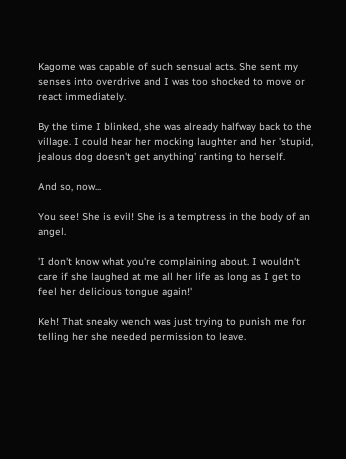Kagome was capable of such sensual acts. She sent my senses into overdrive and I was too shocked to move or react immediately.

By the time I blinked, she was already halfway back to the village. I could hear her mocking laughter and her 'stupid, jealous dog doesn't get anything' ranting to herself.

And so, now...

You see! She is evil! She is a temptress in the body of an angel.

'I don't know what you're complaining about. I wouldn't care if she laughed at me all her life as long as I get to feel her delicious tongue again!'

Keh! That sneaky wench was just trying to punish me for telling her she needed permission to leave.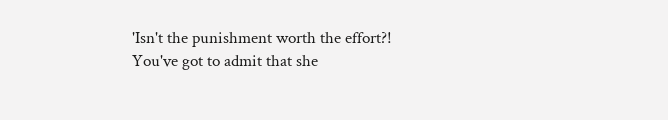'Isn't the punishment worth the effort?! You've got to admit that she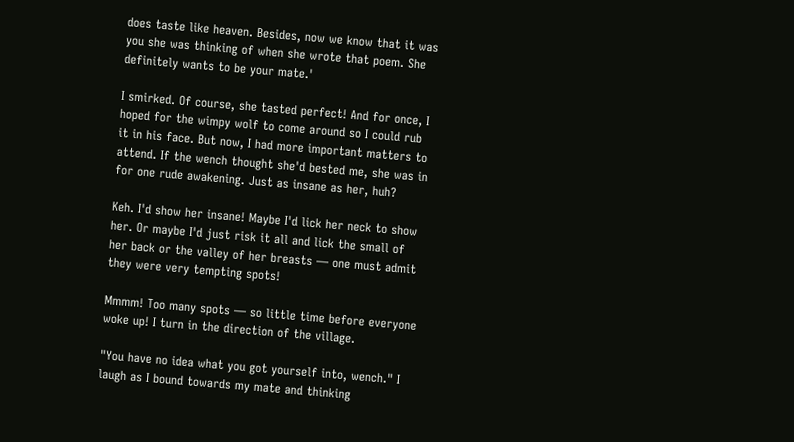does taste like heaven. Besides, now we know that it was you she was thinking of when she wrote that poem. She definitely wants to be your mate.'

I smirked. Of course, she tasted perfect! And for once, I hoped for the wimpy wolf to come around so I could rub it in his face. But now, I had more important matters to attend. If the wench thought she'd bested me, she was in for one rude awakening. Just as insane as her, huh?

Keh. I'd show her insane! Maybe I'd lick her neck to show her. Or maybe I'd just risk it all and lick the small of her back or the valley of her breasts ― one must admit they were very tempting spots!

Mmmm! Too many spots ― so little time before everyone woke up! I turn in the direction of the village.

"You have no idea what you got yourself into, wench." I laugh as I bound towards my mate and thinking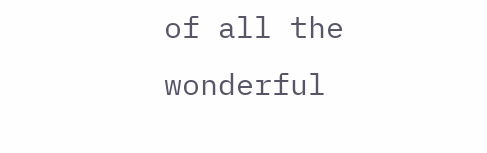of all the wonderful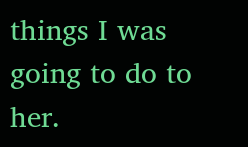things I was going to do to her.